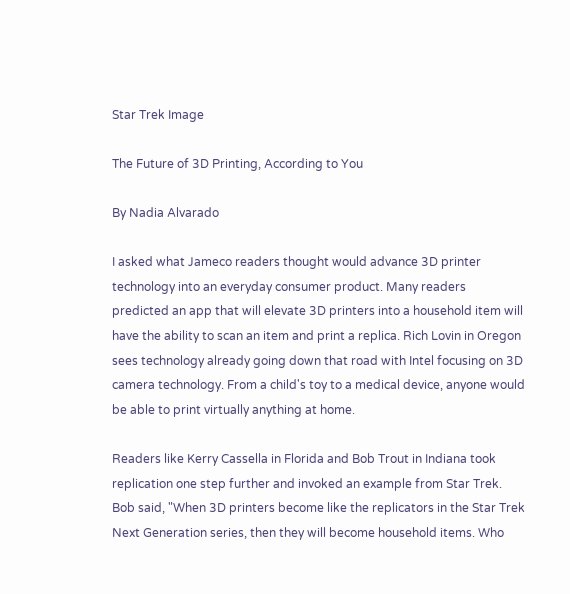Star Trek Image

The Future of 3D Printing, According to You

By Nadia Alvarado

I asked what Jameco readers thought would advance 3D printer technology into an everyday consumer product. Many readers predicted an app that will elevate 3D printers into a household item will have the ability to scan an item and print a replica. Rich Lovin in Oregon sees technology already going down that road with Intel focusing on 3D camera technology. From a child's toy to a medical device, anyone would be able to print virtually anything at home.

Readers like Kerry Cassella in Florida and Bob Trout in Indiana took replication one step further and invoked an example from Star Trek. Bob said, "When 3D printers become like the replicators in the Star Trek Next Generation series, then they will become household items. Who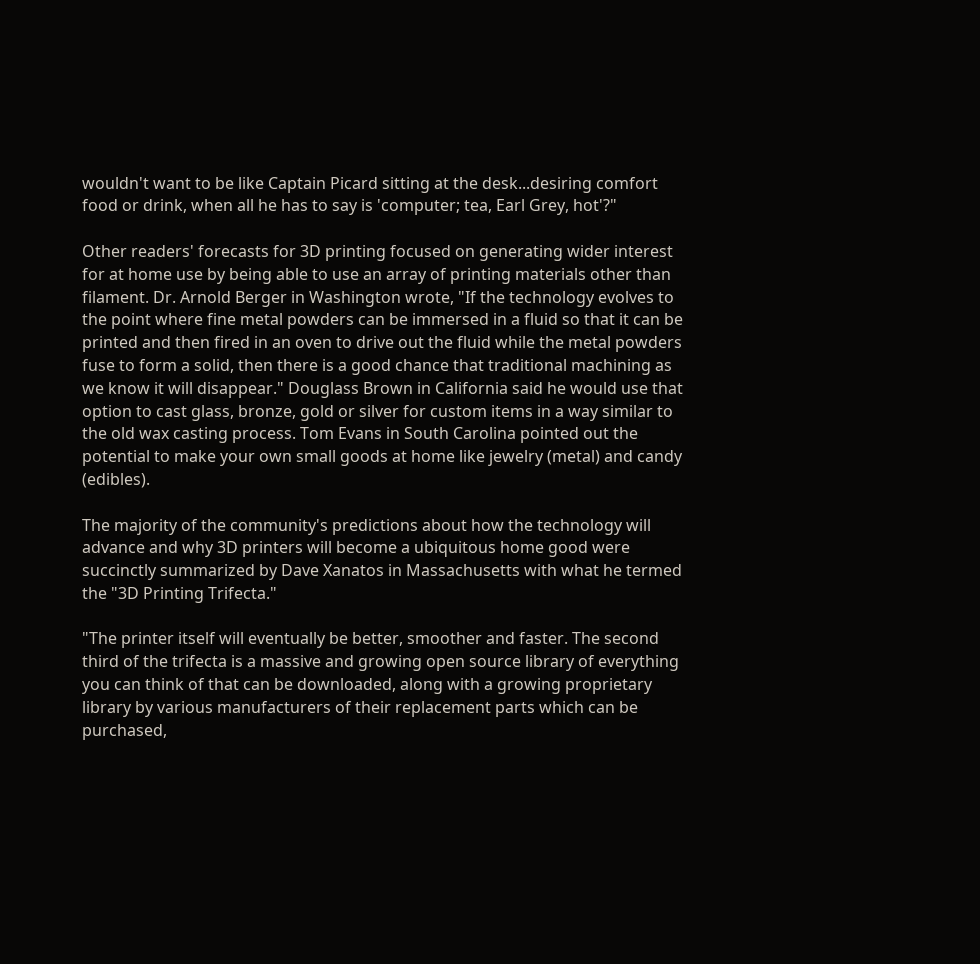wouldn't want to be like Captain Picard sitting at the desk...desiring comfort food or drink, when all he has to say is 'computer; tea, Earl Grey, hot'?"

Other readers' forecasts for 3D printing focused on generating wider interest for at home use by being able to use an array of printing materials other than filament. Dr. Arnold Berger in Washington wrote, "If the technology evolves to the point where fine metal powders can be immersed in a fluid so that it can be printed and then fired in an oven to drive out the fluid while the metal powders fuse to form a solid, then there is a good chance that traditional machining as we know it will disappear." Douglass Brown in California said he would use that option to cast glass, bronze, gold or silver for custom items in a way similar to the old wax casting process. Tom Evans in South Carolina pointed out the potential to make your own small goods at home like jewelry (metal) and candy (edibles).

The majority of the community's predictions about how the technology will advance and why 3D printers will become a ubiquitous home good were succinctly summarized by Dave Xanatos in Massachusetts with what he termed the "3D Printing Trifecta."

"The printer itself will eventually be better, smoother and faster. The second third of the trifecta is a massive and growing open source library of everything you can think of that can be downloaded, along with a growing proprietary library by various manufacturers of their replacement parts which can be purchased,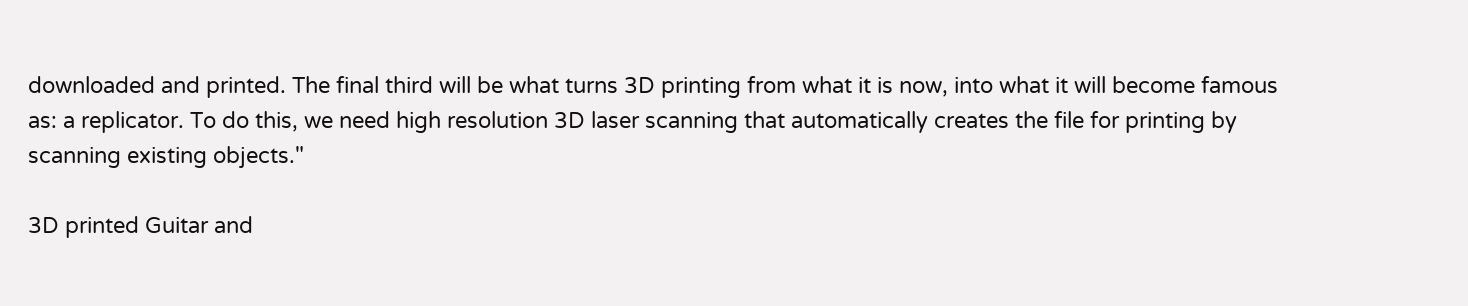downloaded and printed. The final third will be what turns 3D printing from what it is now, into what it will become famous as: a replicator. To do this, we need high resolution 3D laser scanning that automatically creates the file for printing by scanning existing objects."

3D printed Guitar and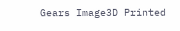Gears Image3D Printed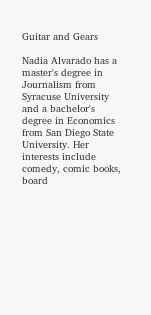Guitar and Gears

Nadia Alvarado has a master's degree in Journalism from Syracuse University and a bachelor's degree in Economics from San Diego State University. Her interests include comedy, comic books, board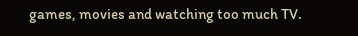games, movies and watching too much TV.